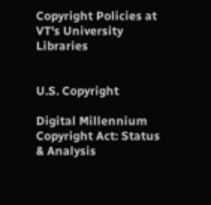Copyright Policies at VT's University Libraries


U.S. Copyright

Digital Millennium Copyright Act: Status & Analysis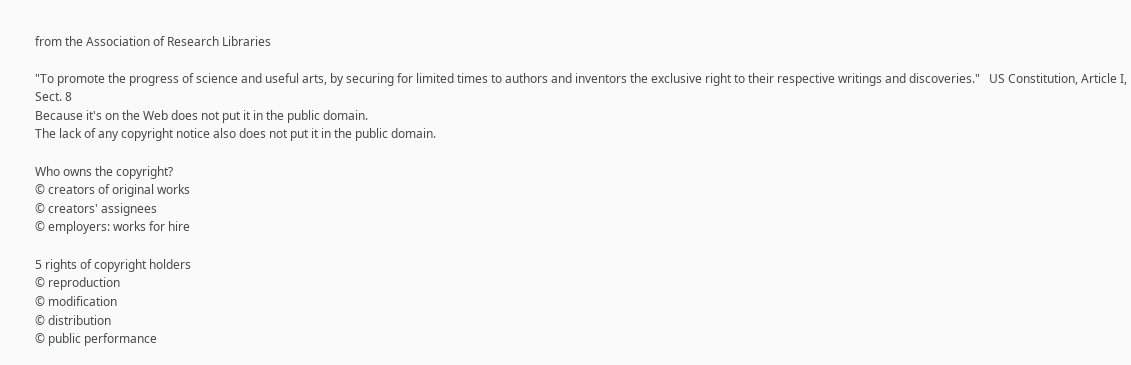from the Association of Research Libraries

"To promote the progress of science and useful arts, by securing for limited times to authors and inventors the exclusive right to their respective writings and discoveries."   US Constitution, Article I, Sect. 8
Because it's on the Web does not put it in the public domain.
The lack of any copyright notice also does not put it in the public domain.

Who owns the copyright?
© creators of original works
© creators' assignees
© employers: works for hire

5 rights of copyright holders
© reproduction
© modification
© distribution
© public performance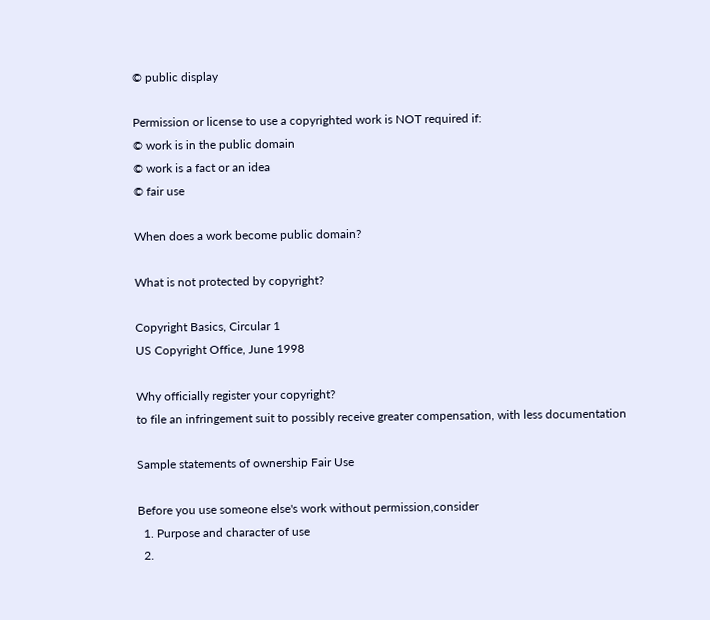© public display

Permission or license to use a copyrighted work is NOT required if:
© work is in the public domain
© work is a fact or an idea
© fair use

When does a work become public domain?

What is not protected by copyright?

Copyright Basics, Circular 1
US Copyright Office, June 1998

Why officially register your copyright?
to file an infringement suit to possibly receive greater compensation, with less documentation

Sample statements of ownership Fair Use

Before you use someone else's work without permission,consider
  1. Purpose and character of use
  2.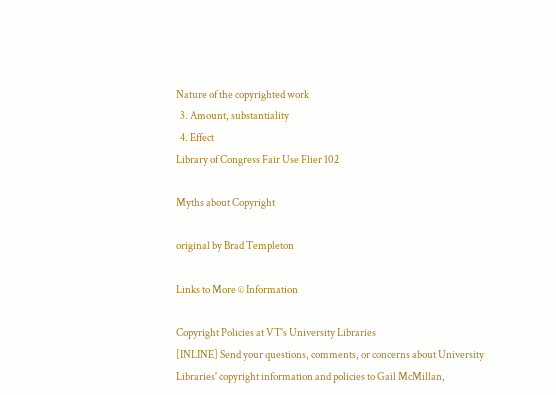Nature of the copyrighted work
  3. Amount, substantiality
  4. Effect
Library of Congress Fair Use Flier 102

Myths about Copyright

original by Brad Templeton

Links to More © Information

Copyright Policies at VT's University Libraries
[INLINE] Send your questions, comments, or concerns about University Libraries' copyright information and policies to Gail McMillan,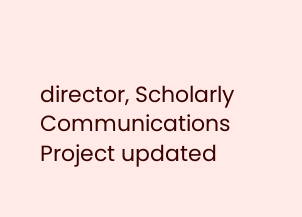director, Scholarly Communications Project updated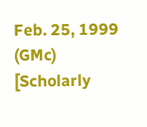Feb. 25, 1999 (GMc) [Scholarly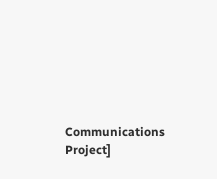Communications Project]